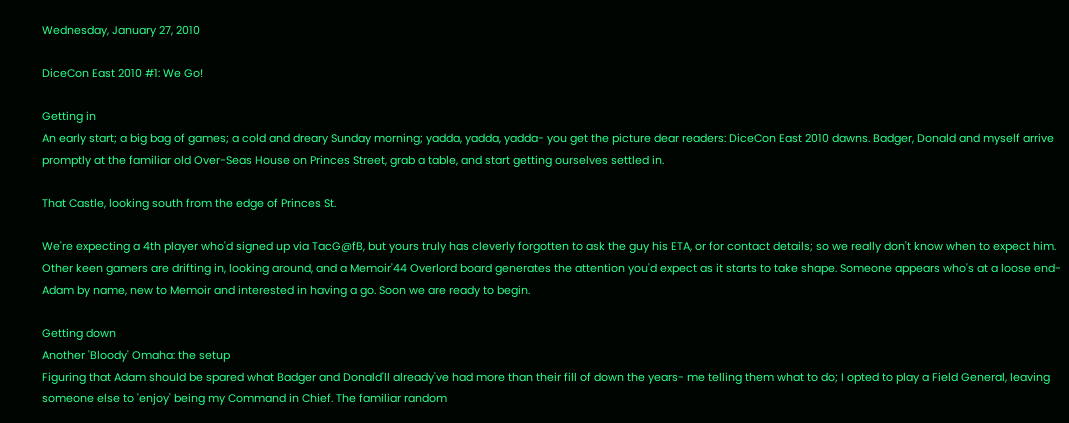Wednesday, January 27, 2010

DiceCon East 2010 #1: We Go!

Getting in
An early start; a big bag of games; a cold and dreary Sunday morning; yadda, yadda, yadda- you get the picture dear readers: DiceCon East 2010 dawns. Badger, Donald and myself arrive promptly at the familiar old Over-Seas House on Princes Street, grab a table, and start getting ourselves settled in.

That Castle, looking south from the edge of Princes St.

We're expecting a 4th player who'd signed up via TacG@fB, but yours truly has cleverly forgotten to ask the guy his ETA, or for contact details; so we really don't know when to expect him. Other keen gamers are drifting in, looking around, and a Memoir'44 Overlord board generates the attention you'd expect as it starts to take shape. Someone appears who's at a loose end- Adam by name, new to Memoir and interested in having a go. Soon we are ready to begin.

Getting down
Another 'Bloody' Omaha: the setup
Figuring that Adam should be spared what Badger and Donald'll already've had more than their fill of down the years- me telling them what to do; I opted to play a Field General, leaving someone else to 'enjoy' being my Command in Chief. The familiar random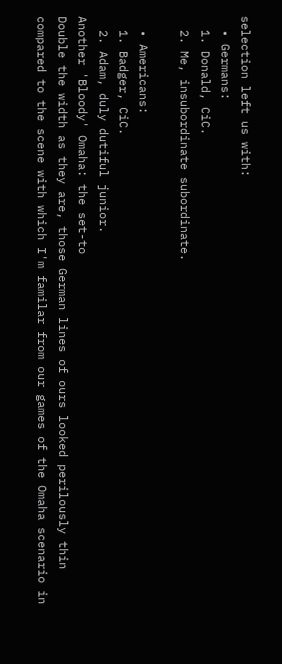selection left us with:
  • Germans:
  1. Donald, CiC.
  2. Me, insubordinate subordinate.

  • Americans:
  1. Badger, CiC.
  2. Adam, duly dutiful junior.
Another 'Bloody' Omaha: the set-to
Double the width as they are, those German lines of ours looked perilously thin compared to the scene with which I'm familar from our games of the Omaha scenario in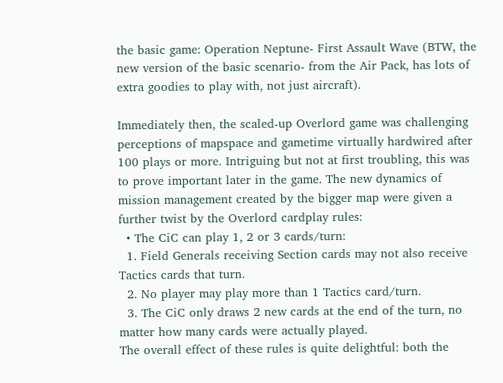the basic game: Operation Neptune- First Assault Wave (BTW, the new version of the basic scenario- from the Air Pack, has lots of extra goodies to play with, not just aircraft).

Immediately then, the scaled-up Overlord game was challenging perceptions of mapspace and gametime virtually hardwired after 100 plays or more. Intriguing but not at first troubling, this was to prove important later in the game. The new dynamics of mission management created by the bigger map were given a further twist by the Overlord cardplay rules:
  • The CiC can play 1, 2 or 3 cards/turn:
  1. Field Generals receiving Section cards may not also receive Tactics cards that turn.
  2. No player may play more than 1 Tactics card/turn.
  3. The CiC only draws 2 new cards at the end of the turn, no matter how many cards were actually played.
The overall effect of these rules is quite delightful: both the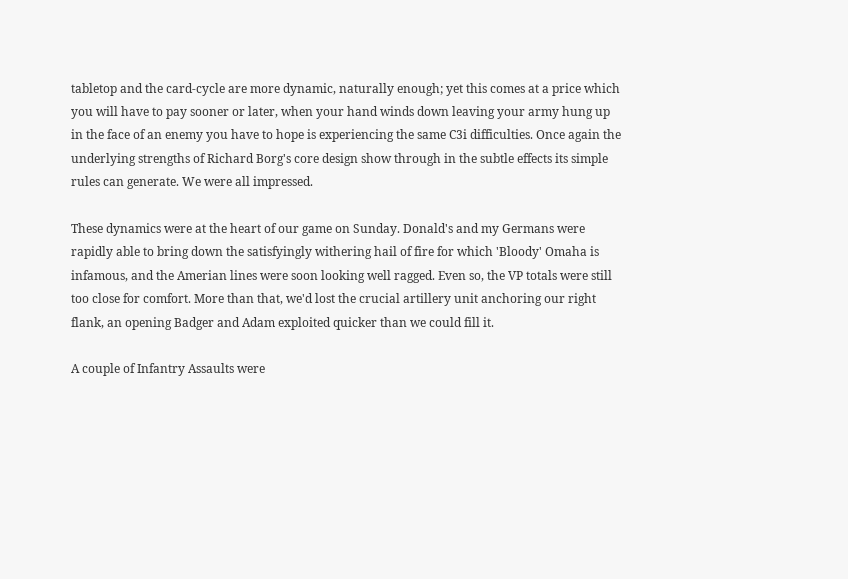tabletop and the card-cycle are more dynamic, naturally enough; yet this comes at a price which you will have to pay sooner or later, when your hand winds down leaving your army hung up in the face of an enemy you have to hope is experiencing the same C3i difficulties. Once again the underlying strengths of Richard Borg's core design show through in the subtle effects its simple rules can generate. We were all impressed.

These dynamics were at the heart of our game on Sunday. Donald's and my Germans were rapidly able to bring down the satisfyingly withering hail of fire for which 'Bloody' Omaha is infamous, and the Amerian lines were soon looking well ragged. Even so, the VP totals were still too close for comfort. More than that, we'd lost the crucial artillery unit anchoring our right flank, an opening Badger and Adam exploited quicker than we could fill it.

A couple of Infantry Assaults were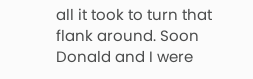all it took to turn that flank around. Soon Donald and I were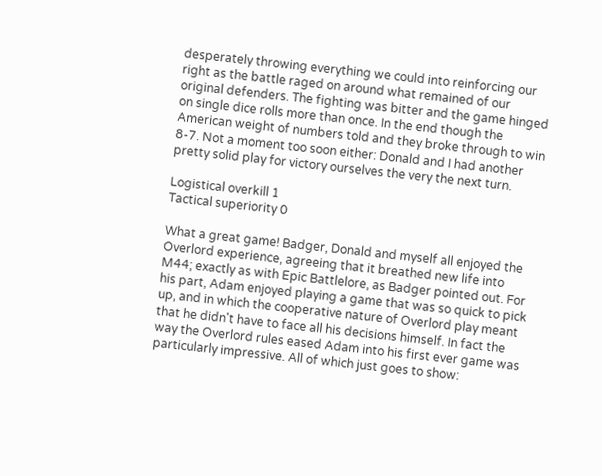desperately throwing everything we could into reinforcing our right as the battle raged on around what remained of our original defenders. The fighting was bitter and the game hinged on single dice rolls more than once. In the end though the American weight of numbers told and they broke through to win 8-7. Not a moment too soon either: Donald and I had another pretty solid play for victory ourselves the very the next turn.

Logistical overkill 1
Tactical superiority 0

What a great game! Badger, Donald and myself all enjoyed the Overlord experience, agreeing that it breathed new life into M44; exactly as with Epic Battlelore, as Badger pointed out. For his part, Adam enjoyed playing a game that was so quick to pick up, and in which the cooperative nature of Overlord play meant that he didn't have to face all his decisions himself. In fact the way the Overlord rules eased Adam into his first ever game was particularly impressive. All of which just goes to show: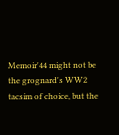Memoir'44 might not be the grognard's WW2 tacsim of choice, but the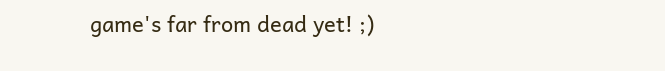game's far from dead yet! ;)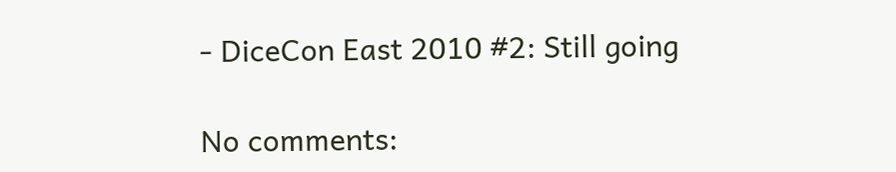- DiceCon East 2010 #2: Still going

No comments: